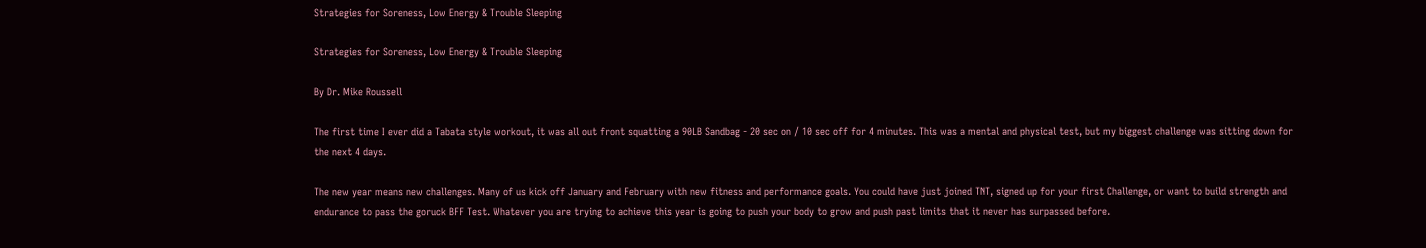Strategies for Soreness, Low Energy & Trouble Sleeping

Strategies for Soreness, Low Energy & Trouble Sleeping

By Dr. Mike Roussell

The first time I ever did a Tabata style workout, it was all out front squatting a 90LB Sandbag - 20 sec on / 10 sec off for 4 minutes. This was a mental and physical test, but my biggest challenge was sitting down for the next 4 days.

The new year means new challenges. Many of us kick off January and February with new fitness and performance goals. You could have just joined TNT, signed up for your first Challenge, or want to build strength and endurance to pass the goruck BFF Test. Whatever you are trying to achieve this year is going to push your body to grow and push past limits that it never has surpassed before.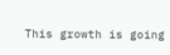This growth is going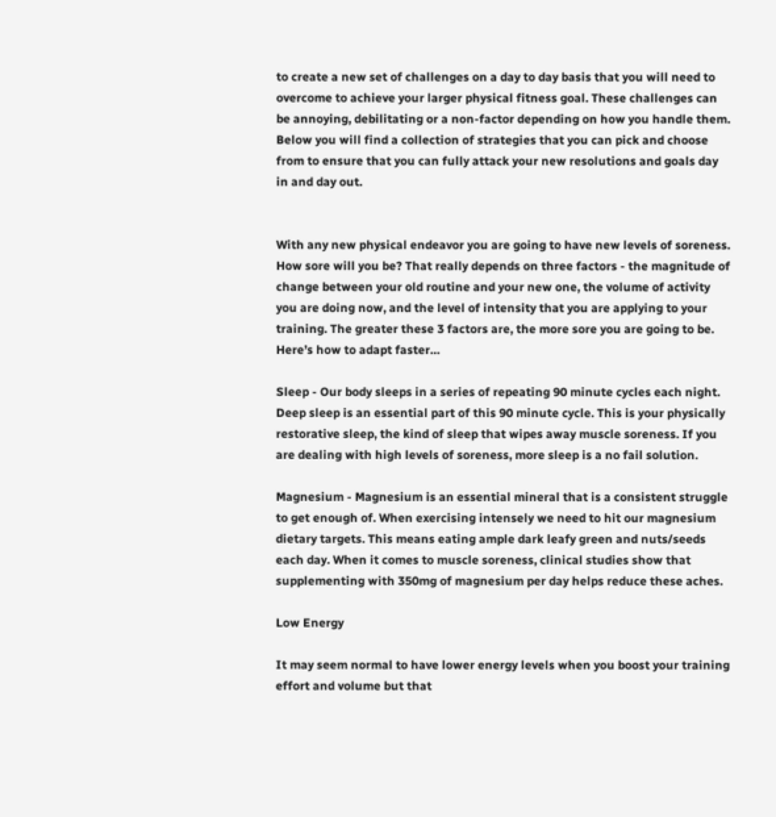to create a new set of challenges on a day to day basis that you will need to overcome to achieve your larger physical fitness goal. These challenges can be annoying, debilitating or a non-factor depending on how you handle them. Below you will find a collection of strategies that you can pick and choose from to ensure that you can fully attack your new resolutions and goals day in and day out.


With any new physical endeavor you are going to have new levels of soreness. How sore will you be? That really depends on three factors - the magnitude of change between your old routine and your new one, the volume of activity you are doing now, and the level of intensity that you are applying to your training. The greater these 3 factors are, the more sore you are going to be. Here’s how to adapt faster…

Sleep - Our body sleeps in a series of repeating 90 minute cycles each night. Deep sleep is an essential part of this 90 minute cycle. This is your physically restorative sleep, the kind of sleep that wipes away muscle soreness. If you are dealing with high levels of soreness, more sleep is a no fail solution.

Magnesium - Magnesium is an essential mineral that is a consistent struggle to get enough of. When exercising intensely we need to hit our magnesium dietary targets. This means eating ample dark leafy green and nuts/seeds each day. When it comes to muscle soreness, clinical studies show that supplementing with 350mg of magnesium per day helps reduce these aches.

Low Energy

It may seem normal to have lower energy levels when you boost your training effort and volume but that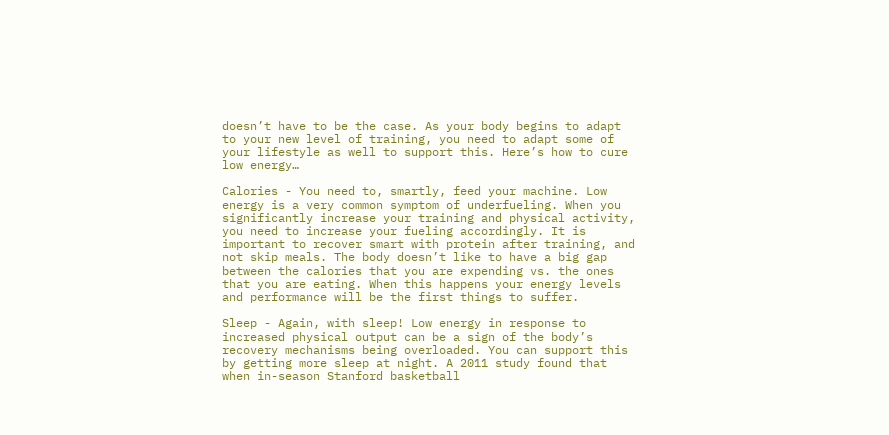doesn’t have to be the case. As your body begins to adapt to your new level of training, you need to adapt some of your lifestyle as well to support this. Here’s how to cure low energy…

Calories - You need to, smartly, feed your machine. Low energy is a very common symptom of underfueling. When you significantly increase your training and physical activity, you need to increase your fueling accordingly. It is important to recover smart with protein after training, and not skip meals. The body doesn’t like to have a big gap between the calories that you are expending vs. the ones that you are eating. When this happens your energy levels and performance will be the first things to suffer.

Sleep - Again, with sleep! Low energy in response to increased physical output can be a sign of the body’s recovery mechanisms being overloaded. You can support this by getting more sleep at night. A 2011 study found that when in-season Stanford basketball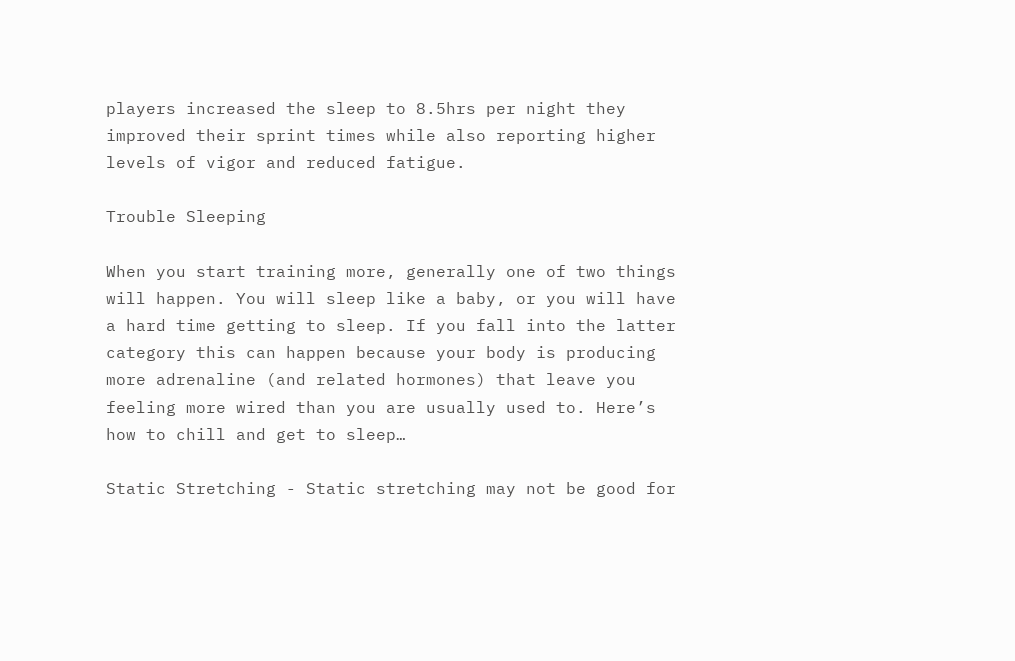players increased the sleep to 8.5hrs per night they improved their sprint times while also reporting higher levels of vigor and reduced fatigue.

Trouble Sleeping

When you start training more, generally one of two things will happen. You will sleep like a baby, or you will have a hard time getting to sleep. If you fall into the latter category this can happen because your body is producing more adrenaline (and related hormones) that leave you feeling more wired than you are usually used to. Here’s how to chill and get to sleep…

Static Stretching - Static stretching may not be good for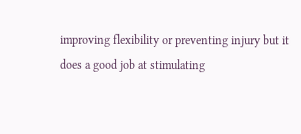improving flexibility or preventing injury but it does a good job at stimulating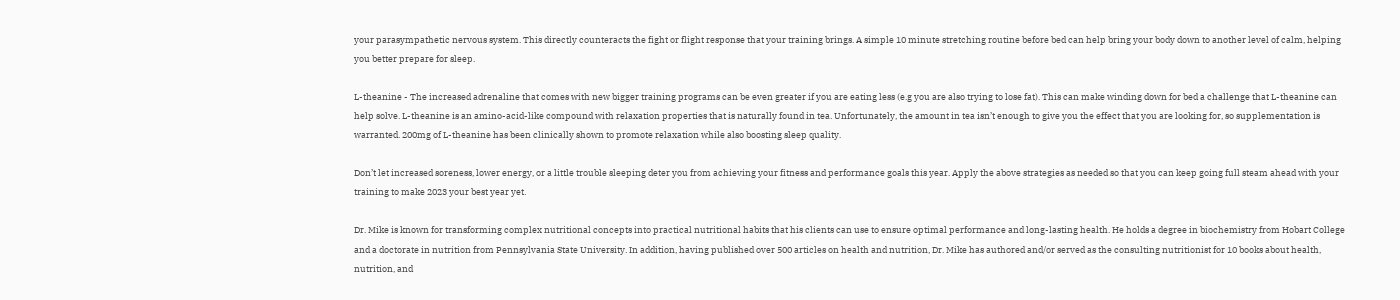your parasympathetic nervous system. This directly counteracts the fight or flight response that your training brings. A simple 10 minute stretching routine before bed can help bring your body down to another level of calm, helping you better prepare for sleep.

L-theanine - The increased adrenaline that comes with new bigger training programs can be even greater if you are eating less (e.g you are also trying to lose fat). This can make winding down for bed a challenge that L-theanine can help solve. L-theanine is an amino-acid-like compound with relaxation properties that is naturally found in tea. Unfortunately, the amount in tea isn’t enough to give you the effect that you are looking for, so supplementation is warranted. 200mg of L-theanine has been clinically shown to promote relaxation while also boosting sleep quality.

Don’t let increased soreness, lower energy, or a little trouble sleeping deter you from achieving your fitness and performance goals this year. Apply the above strategies as needed so that you can keep going full steam ahead with your training to make 2023 your best year yet.

Dr. Mike is known for transforming complex nutritional concepts into practical nutritional habits that his clients can use to ensure optimal performance and long-lasting health. He holds a degree in biochemistry from Hobart College and a doctorate in nutrition from Pennsylvania State University. In addition, having published over 500 articles on health and nutrition, Dr. Mike has authored and/or served as the consulting nutritionist for 10 books about health, nutrition, and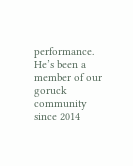performance. He’s been a member of our goruck community since 2014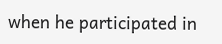when he participated in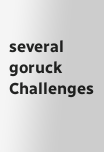several goruck Challenges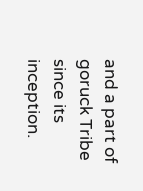and a part of goruck Tribe since its inception.